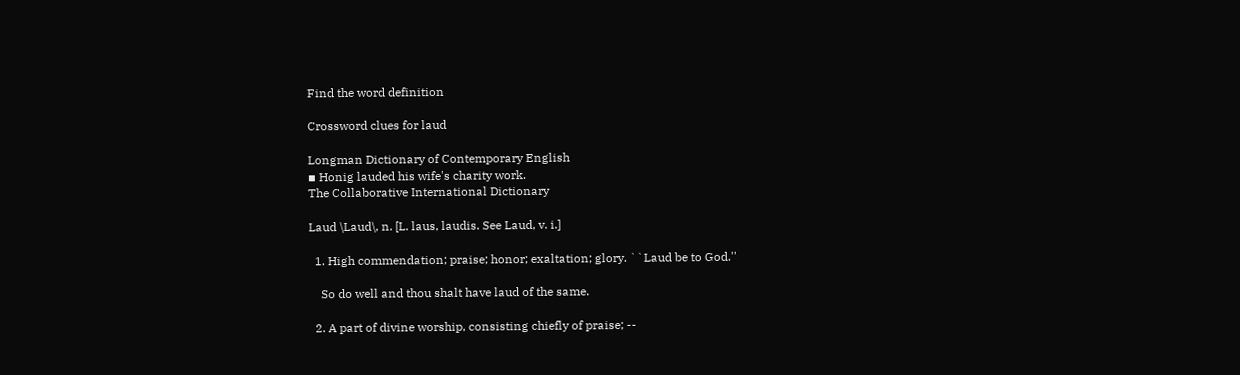Find the word definition

Crossword clues for laud

Longman Dictionary of Contemporary English
▪ Honig lauded his wife's charity work.
The Collaborative International Dictionary

Laud \Laud\, n. [L. laus, laudis. See Laud, v. i.]

  1. High commendation; praise; honor; exaltation; glory. ``Laud be to God.''

    So do well and thou shalt have laud of the same.

  2. A part of divine worship, consisting chiefly of praise; --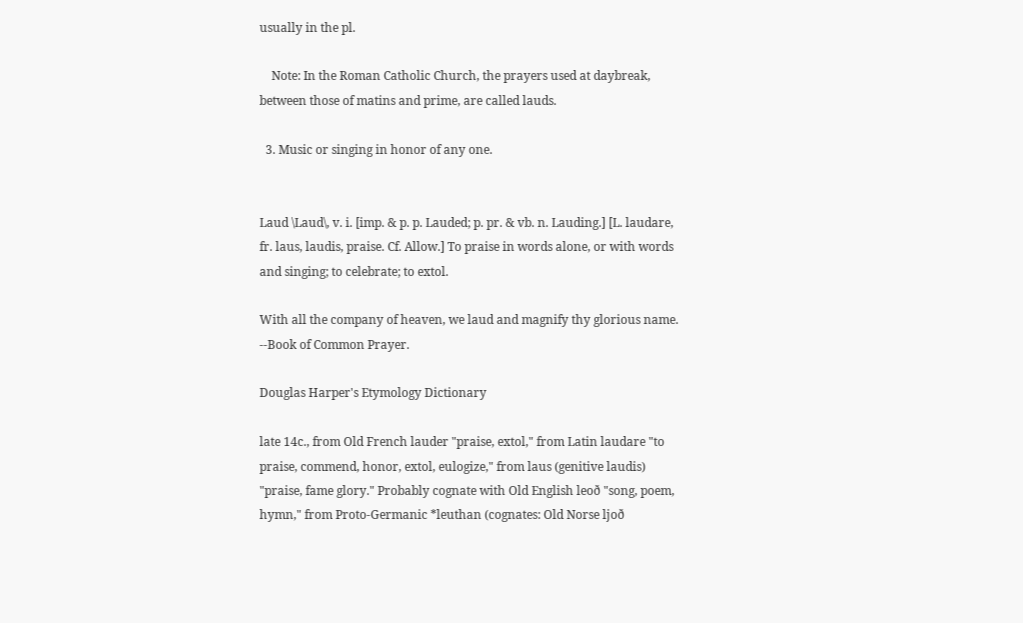usually in the pl.

    Note: In the Roman Catholic Church, the prayers used at daybreak, between those of matins and prime, are called lauds.

  3. Music or singing in honor of any one.


Laud \Laud\, v. i. [imp. & p. p. Lauded; p. pr. & vb. n. Lauding.] [L. laudare, fr. laus, laudis, praise. Cf. Allow.] To praise in words alone, or with words and singing; to celebrate; to extol.

With all the company of heaven, we laud and magnify thy glorious name.
--Book of Common Prayer.

Douglas Harper's Etymology Dictionary

late 14c., from Old French lauder "praise, extol," from Latin laudare "to praise, commend, honor, extol, eulogize," from laus (genitive laudis) "praise, fame glory." Probably cognate with Old English leoð "song, poem, hymn," from Proto-Germanic *leuthan (cognates: Old Norse ljoð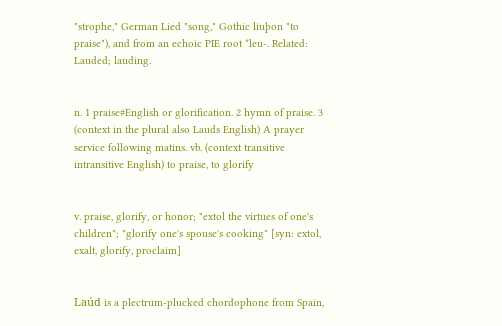"strophe," German Lied "song," Gothic liuþon "to praise"), and from an echoic PIE root *leu-. Related: Lauded; lauding.


n. 1 praise#English or glorification. 2 hymn of praise. 3 (context in the plural also Lauds English) A prayer service following matins. vb. (context transitive intransitive English) to praise, to glorify


v. praise, glorify, or honor; "extol the virtues of one's children"; "glorify one's spouse's cooking" [syn: extol, exalt, glorify, proclaim]


Laúd is a plectrum-plucked chordophone from Spain,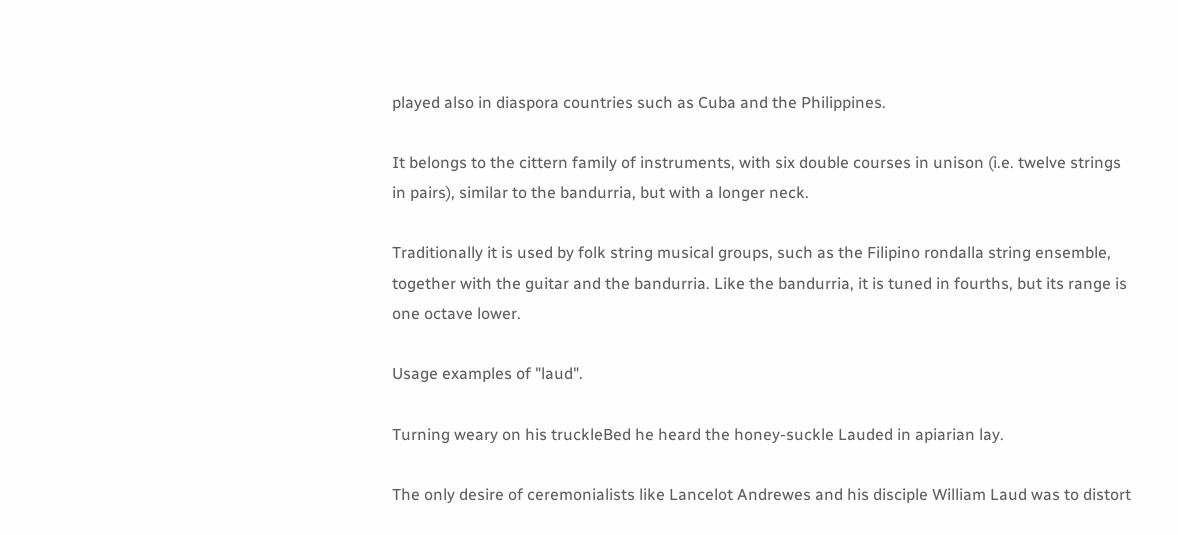played also in diaspora countries such as Cuba and the Philippines.

It belongs to the cittern family of instruments, with six double courses in unison (i.e. twelve strings in pairs), similar to the bandurria, but with a longer neck.

Traditionally it is used by folk string musical groups, such as the Filipino rondalla string ensemble, together with the guitar and the bandurria. Like the bandurria, it is tuned in fourths, but its range is one octave lower.

Usage examples of "laud".

Turning weary on his truckleBed he heard the honey-suckle Lauded in apiarian lay.

The only desire of ceremonialists like Lancelot Andrewes and his disciple William Laud was to distort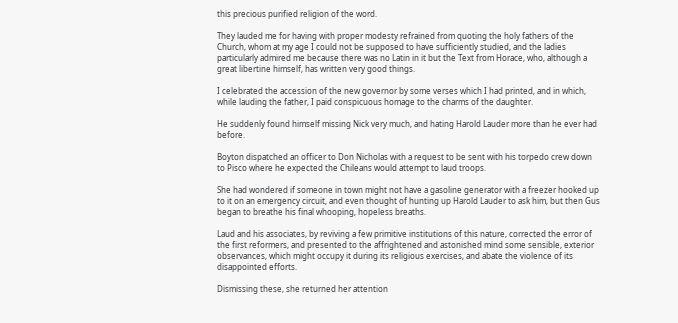this precious purified religion of the word.

They lauded me for having with proper modesty refrained from quoting the holy fathers of the Church, whom at my age I could not be supposed to have sufficiently studied, and the ladies particularly admired me because there was no Latin in it but the Text from Horace, who, although a great libertine himself, has written very good things.

I celebrated the accession of the new governor by some verses which I had printed, and in which, while lauding the father, I paid conspicuous homage to the charms of the daughter.

He suddenly found himself missing Nick very much, and hating Harold Lauder more than he ever had before.

Boyton dispatched an officer to Don Nicholas with a request to be sent with his torpedo crew down to Pisco where he expected the Chileans would attempt to laud troops.

She had wondered if someone in town might not have a gasoline generator with a freezer hooked up to it on an emergency circuit, and even thought of hunting up Harold Lauder to ask him, but then Gus began to breathe his final whooping, hopeless breaths.

Laud and his associates, by reviving a few primitive institutions of this nature, corrected the error of the first reformers, and presented to the affrightened and astonished mind some sensible, exterior observances, which might occupy it during its religious exercises, and abate the violence of its disappointed efforts.

Dismissing these, she returned her attention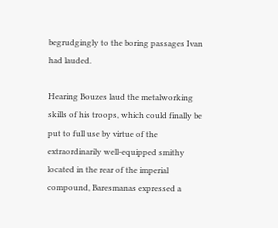begrudgingly to the boring passages Ivan had lauded.

Hearing Bouzes laud the metalworking skills of his troops, which could finally be put to full use by virtue of the extraordinarily well-equipped smithy located in the rear of the imperial compound, Baresmanas expressed a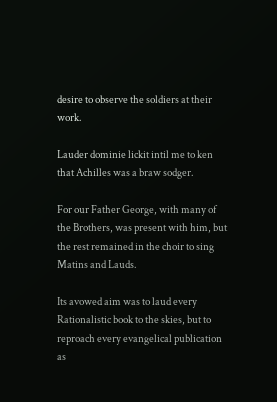desire to observe the soldiers at their work.

Lauder dominie lickit intil me to ken that Achilles was a braw sodger.

For our Father George, with many of the Brothers, was present with him, but the rest remained in the choir to sing Matins and Lauds.

Its avowed aim was to laud every Rationalistic book to the skies, but to reproach every evangelical publication as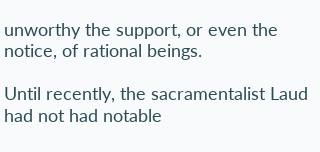unworthy the support, or even the notice, of rational beings.

Until recently, the sacramentalist Laud had not had notable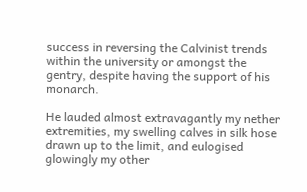success in reversing the Calvinist trends within the university or amongst the gentry, despite having the support of his monarch.

He lauded almost extravagantly my nether extremities, my swelling calves in silk hose drawn up to the limit, and eulogised glowingly my other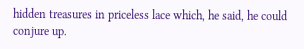hidden treasures in priceless lace which, he said, he could conjure up.